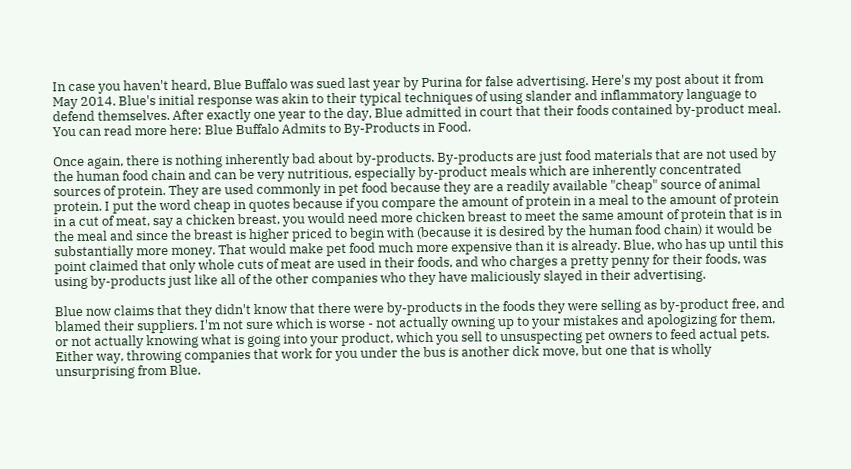In case you haven't heard, Blue Buffalo was sued last year by Purina for false advertising. Here's my post about it from May 2014. Blue's initial response was akin to their typical techniques of using slander and inflammatory language to defend themselves. After exactly one year to the day, Blue admitted in court that their foods contained by-product meal. You can read more here: Blue Buffalo Admits to By-Products in Food.

Once again, there is nothing inherently bad about by-products. By-products are just food materials that are not used by the human food chain and can be very nutritious, especially by-product meals which are inherently concentrated sources of protein. They are used commonly in pet food because they are a readily available "cheap" source of animal protein. I put the word cheap in quotes because if you compare the amount of protein in a meal to the amount of protein in a cut of meat, say a chicken breast, you would need more chicken breast to meet the same amount of protein that is in the meal and since the breast is higher priced to begin with (because it is desired by the human food chain) it would be substantially more money. That would make pet food much more expensive than it is already. Blue, who has up until this point claimed that only whole cuts of meat are used in their foods, and who charges a pretty penny for their foods, was using by-products just like all of the other companies who they have maliciously slayed in their advertising.

Blue now claims that they didn't know that there were by-products in the foods they were selling as by-product free, and blamed their suppliers. I'm not sure which is worse - not actually owning up to your mistakes and apologizing for them, or not actually knowing what is going into your product, which you sell to unsuspecting pet owners to feed actual pets. Either way, throwing companies that work for you under the bus is another dick move, but one that is wholly unsurprising from Blue.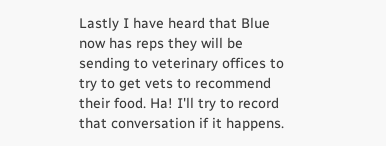Lastly I have heard that Blue now has reps they will be sending to veterinary offices to try to get vets to recommend their food. Ha! I'll try to record that conversation if it happens.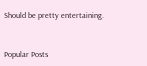Should be pretty entertaining.


Popular Posts